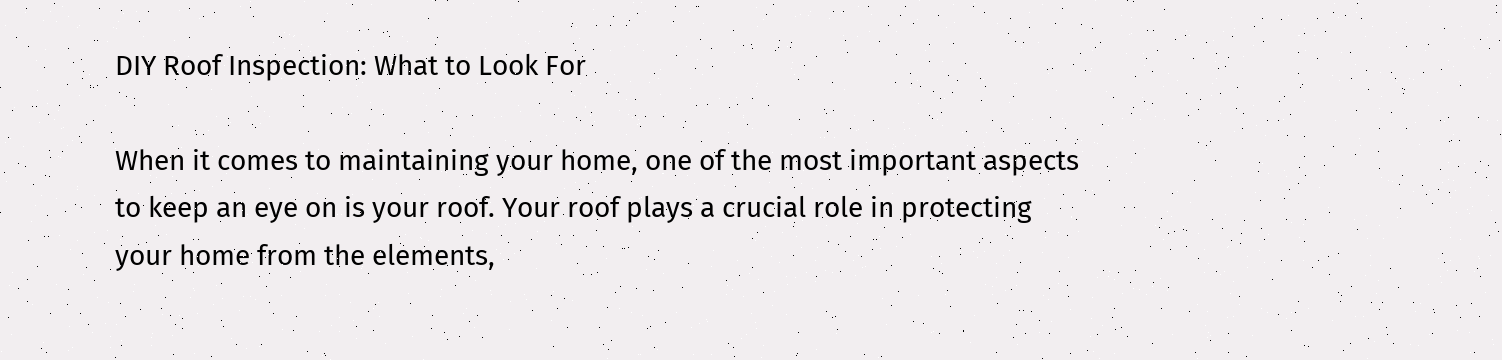DIY Roof Inspection: What to Look For

When it comes to maintaining your home, one of the most important aspects to keep an eye on is your roof. Your roof plays a crucial role in protecting your home from the elements,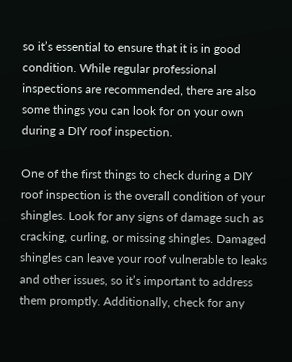so it’s essential to ensure that it is in good condition. While regular professional inspections are recommended, there are also some things you can look for on your own during a DIY roof inspection.

One of the first things to check during a DIY roof inspection is the overall condition of your shingles. Look for any signs of damage such as cracking, curling, or missing shingles. Damaged shingles can leave your roof vulnerable to leaks and other issues, so it’s important to address them promptly. Additionally, check for any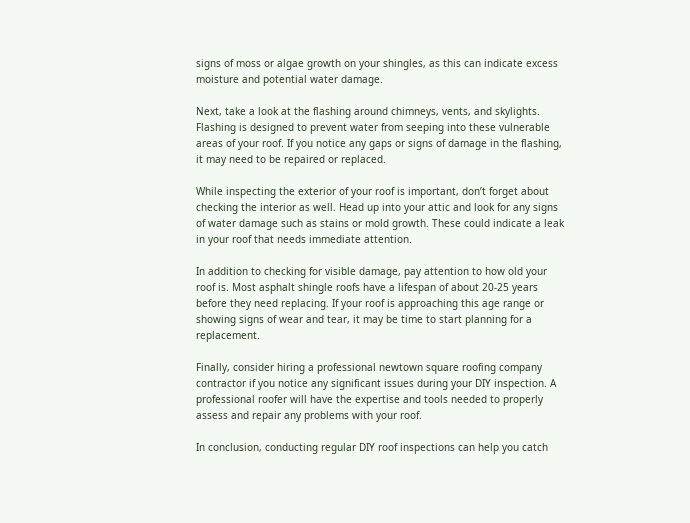signs of moss or algae growth on your shingles, as this can indicate excess moisture and potential water damage.

Next, take a look at the flashing around chimneys, vents, and skylights. Flashing is designed to prevent water from seeping into these vulnerable areas of your roof. If you notice any gaps or signs of damage in the flashing, it may need to be repaired or replaced.

While inspecting the exterior of your roof is important, don’t forget about checking the interior as well. Head up into your attic and look for any signs of water damage such as stains or mold growth. These could indicate a leak in your roof that needs immediate attention.

In addition to checking for visible damage, pay attention to how old your roof is. Most asphalt shingle roofs have a lifespan of about 20-25 years before they need replacing. If your roof is approaching this age range or showing signs of wear and tear, it may be time to start planning for a replacement.

Finally, consider hiring a professional newtown square roofing company contractor if you notice any significant issues during your DIY inspection. A professional roofer will have the expertise and tools needed to properly assess and repair any problems with your roof.

In conclusion, conducting regular DIY roof inspections can help you catch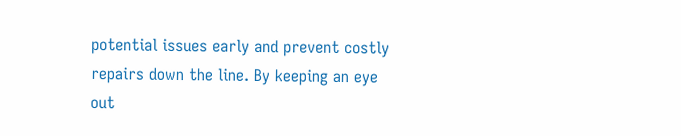potential issues early and prevent costly repairs down the line. By keeping an eye out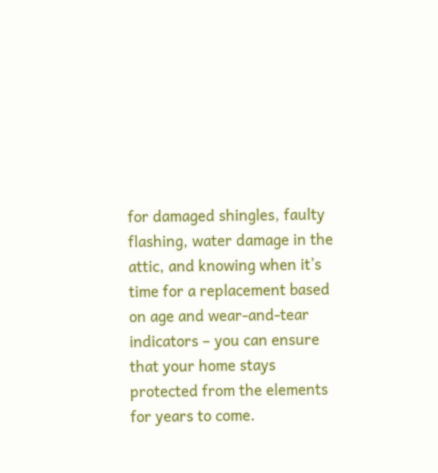for damaged shingles, faulty flashing, water damage in the attic, and knowing when it’s time for a replacement based on age and wear-and-tear indicators – you can ensure that your home stays protected from the elements for years to come.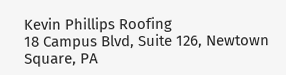Kevin Phillips Roofing
18 Campus Blvd, Suite 126, Newtown Square, PA